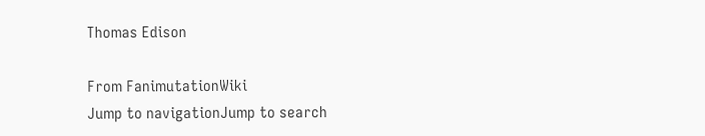Thomas Edison

From FanimutationWiki
Jump to navigationJump to search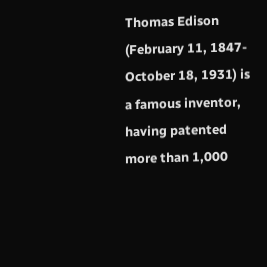Thomas Edison (February 11, 1847-October 18, 1931) is a famous inventor, having patented more than 1,000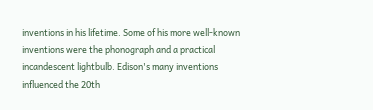inventions in his lifetime. Some of his more well-known inventions were the phonograph and a practical incandescent lightbulb. Edison's many inventions influenced the 20th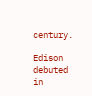century.

Edison debuted in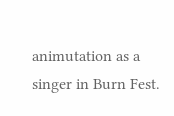animutation as a singer in Burn Fest.